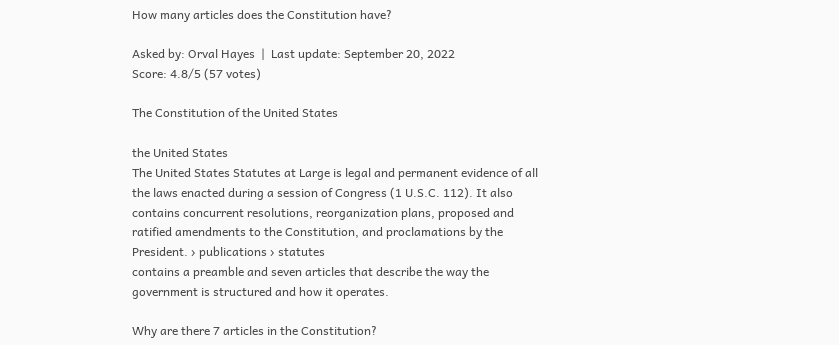How many articles does the Constitution have?

Asked by: Orval Hayes  |  Last update: September 20, 2022
Score: 4.8/5 (57 votes)

The Constitution of the United States

the United States
The United States Statutes at Large is legal and permanent evidence of all the laws enacted during a session of Congress (1 U.S.C. 112). It also contains concurrent resolutions, reorganization plans, proposed and ratified amendments to the Constitution, and proclamations by the President. › publications › statutes
contains a preamble and seven articles that describe the way the government is structured and how it operates.

Why are there 7 articles in the Constitution?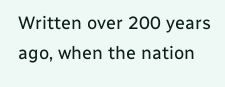Written over 200 years ago, when the nation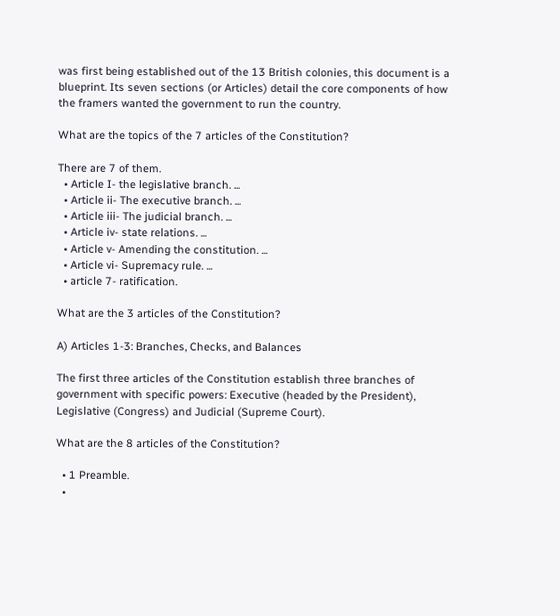was first being established out of the 13 British colonies, this document is a blueprint. Its seven sections (or Articles) detail the core components of how the framers wanted the government to run the country.

What are the topics of the 7 articles of the Constitution?

There are 7 of them.
  • Article I- the legislative branch. ...
  • Article ii- The executive branch. ...
  • Article iii- The judicial branch. ...
  • Article iv- state relations. ...
  • Article v- Amending the constitution. ...
  • Article vi- Supremacy rule. ...
  • article 7- ratification.

What are the 3 articles of the Constitution?

A) Articles 1-3: Branches, Checks, and Balances

The first three articles of the Constitution establish three branches of government with specific powers: Executive (headed by the President), Legislative (Congress) and Judicial (Supreme Court).

What are the 8 articles of the Constitution?

  • 1 Preamble.
  •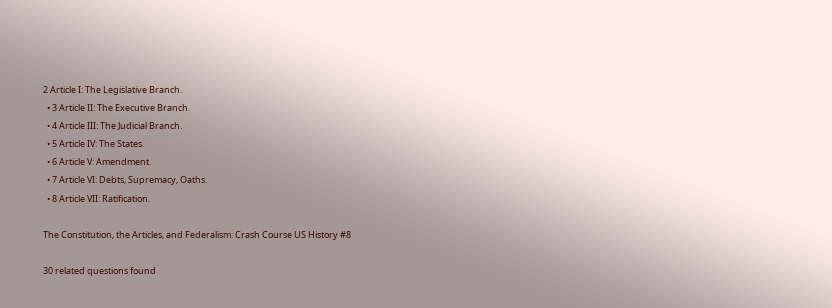2 Article I: The Legislative Branch.
  • 3 Article II: The Executive Branch.
  • 4 Article III: The Judicial Branch.
  • 5 Article IV: The States.
  • 6 Article V: Amendment.
  • 7 Article VI: Debts, Supremacy, Oaths.
  • 8 Article VII: Ratification.

The Constitution, the Articles, and Federalism: Crash Course US History #8

30 related questions found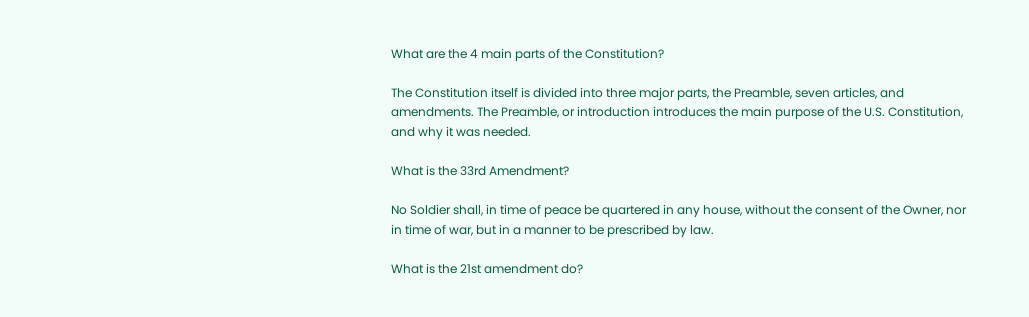What are the 4 main parts of the Constitution?

The Constitution itself is divided into three major parts, the Preamble, seven articles, and amendments. The Preamble, or introduction introduces the main purpose of the U.S. Constitution, and why it was needed.

What is the 33rd Amendment?

No Soldier shall, in time of peace be quartered in any house, without the consent of the Owner, nor in time of war, but in a manner to be prescribed by law.

What is the 21st amendment do?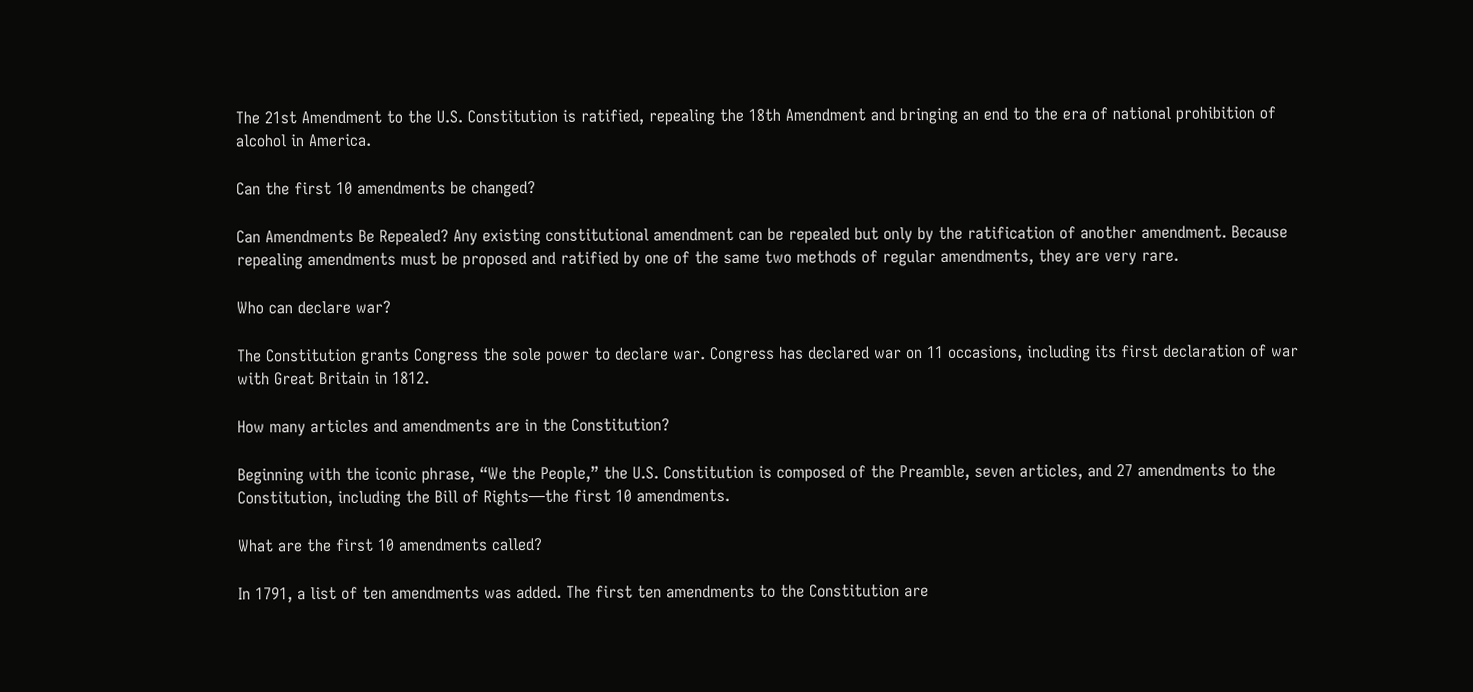The 21st Amendment to the U.S. Constitution is ratified, repealing the 18th Amendment and bringing an end to the era of national prohibition of alcohol in America.

Can the first 10 amendments be changed?

Can Amendments Be Repealed? Any existing constitutional amendment can be repealed but only by the ratification of another amendment. Because repealing amendments must be proposed and ratified by one of the same two methods of regular amendments, they are very rare.

Who can declare war?

The Constitution grants Congress the sole power to declare war. Congress has declared war on 11 occasions, including its first declaration of war with Great Britain in 1812.

How many articles and amendments are in the Constitution?

Beginning with the iconic phrase, “We the People,” the U.S. Constitution is composed of the Preamble, seven articles, and 27 amendments to the Constitution, including the Bill of Rights—the first 10 amendments.

What are the first 10 amendments called?

In 1791, a list of ten amendments was added. The first ten amendments to the Constitution are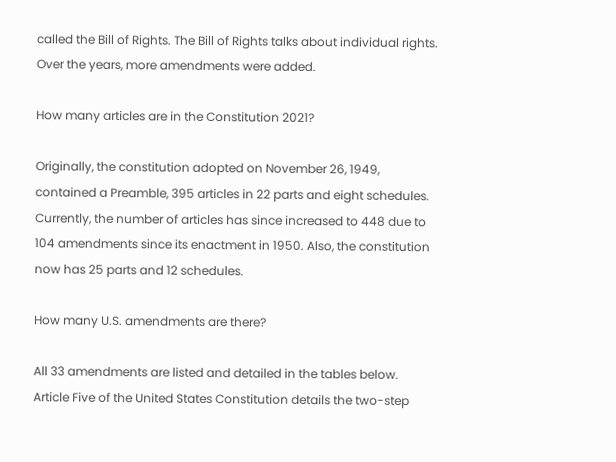called the Bill of Rights. The Bill of Rights talks about individual rights. Over the years, more amendments were added.

How many articles are in the Constitution 2021?

Originally, the constitution adopted on November 26, 1949, contained a Preamble, 395 articles in 22 parts and eight schedules. Currently, the number of articles has since increased to 448 due to 104 amendments since its enactment in 1950. Also, the constitution now has 25 parts and 12 schedules.

How many U.S. amendments are there?

All 33 amendments are listed and detailed in the tables below. Article Five of the United States Constitution details the two-step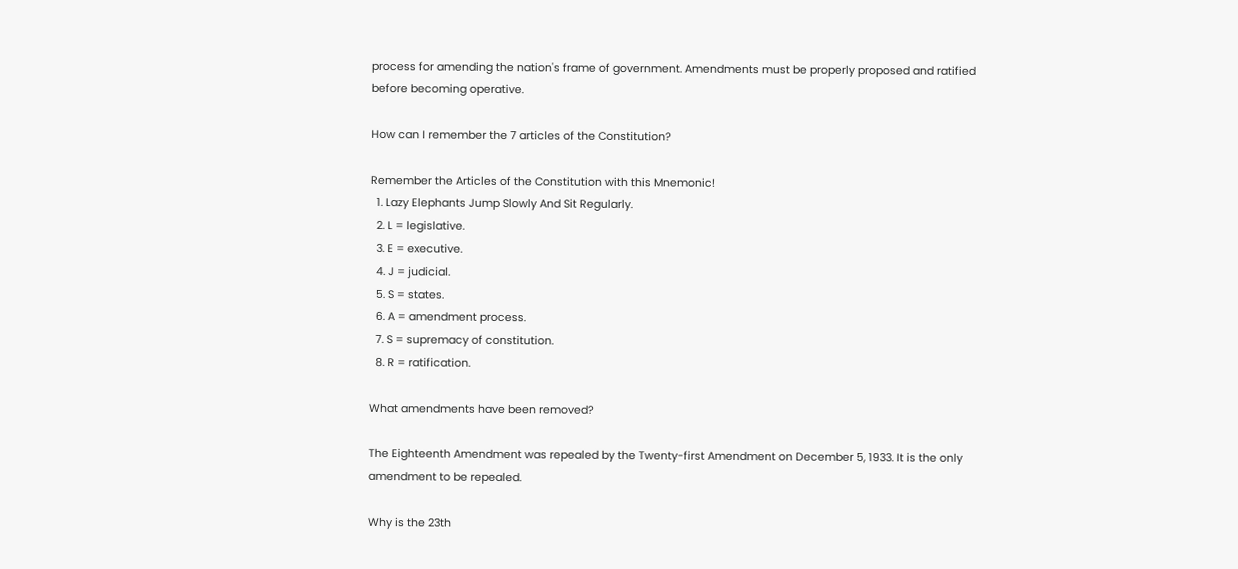process for amending the nation's frame of government. Amendments must be properly proposed and ratified before becoming operative.

How can I remember the 7 articles of the Constitution?

Remember the Articles of the Constitution with this Mnemonic!
  1. Lazy Elephants Jump Slowly And Sit Regularly.
  2. L = legislative.
  3. E = executive.
  4. J = judicial.
  5. S = states.
  6. A = amendment process.
  7. S = supremacy of constitution.
  8. R = ratification.

What amendments have been removed?

The Eighteenth Amendment was repealed by the Twenty-first Amendment on December 5, 1933. It is the only amendment to be repealed.

Why is the 23th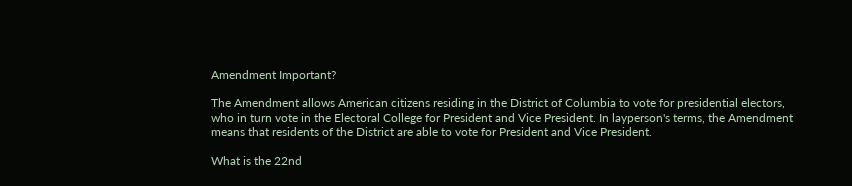Amendment Important?

The Amendment allows American citizens residing in the District of Columbia to vote for presidential electors, who in turn vote in the Electoral College for President and Vice President. In layperson's terms, the Amendment means that residents of the District are able to vote for President and Vice President.

What is the 22nd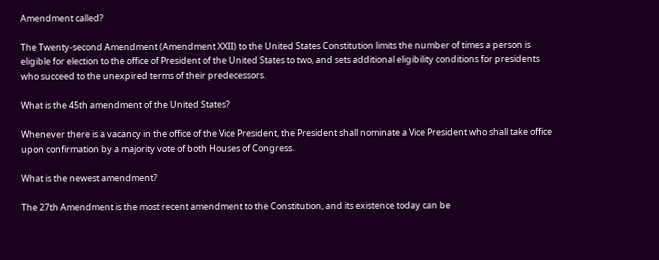Amendment called?

The Twenty-second Amendment (Amendment XXII) to the United States Constitution limits the number of times a person is eligible for election to the office of President of the United States to two, and sets additional eligibility conditions for presidents who succeed to the unexpired terms of their predecessors.

What is the 45th amendment of the United States?

Whenever there is a vacancy in the office of the Vice President, the President shall nominate a Vice President who shall take office upon confirmation by a majority vote of both Houses of Congress.

What is the newest amendment?

The 27th Amendment is the most recent amendment to the Constitution, and its existence today can be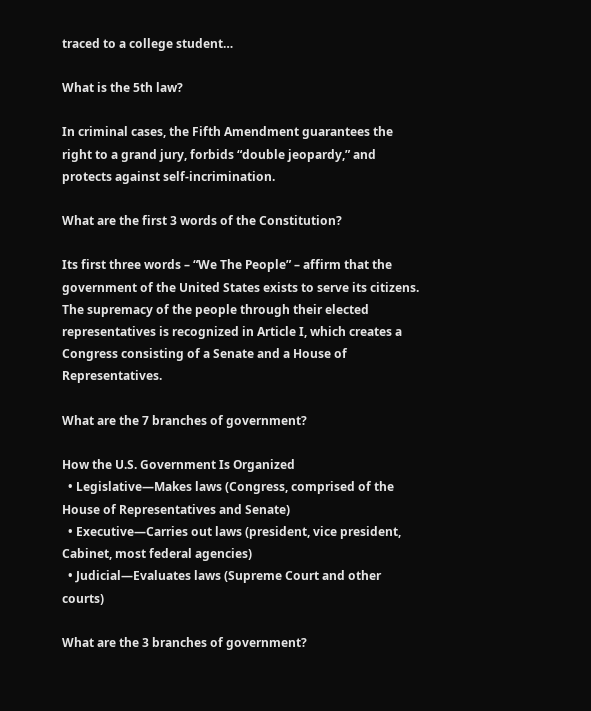traced to a college student…

What is the 5th law?

In criminal cases, the Fifth Amendment guarantees the right to a grand jury, forbids “double jeopardy,” and protects against self-incrimination.

What are the first 3 words of the Constitution?

Its first three words – “We The People” – affirm that the government of the United States exists to serve its citizens. The supremacy of the people through their elected representatives is recognized in Article I, which creates a Congress consisting of a Senate and a House of Representatives.

What are the 7 branches of government?

How the U.S. Government Is Organized
  • Legislative—Makes laws (Congress, comprised of the House of Representatives and Senate)
  • Executive—Carries out laws (president, vice president, Cabinet, most federal agencies)
  • Judicial—Evaluates laws (Supreme Court and other courts)

What are the 3 branches of government?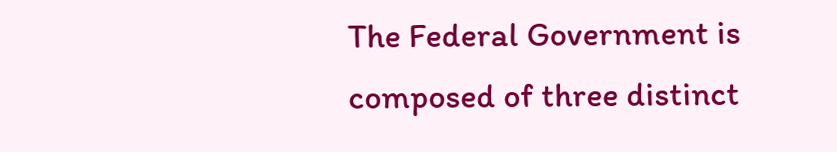The Federal Government is composed of three distinct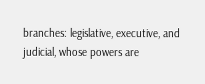branches: legislative, executive, and judicial, whose powers are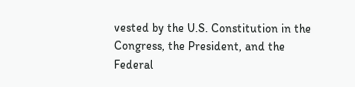vested by the U.S. Constitution in the Congress, the President, and the Federal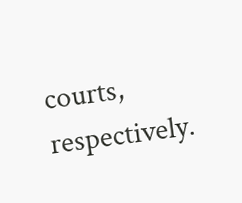courts, respectively.